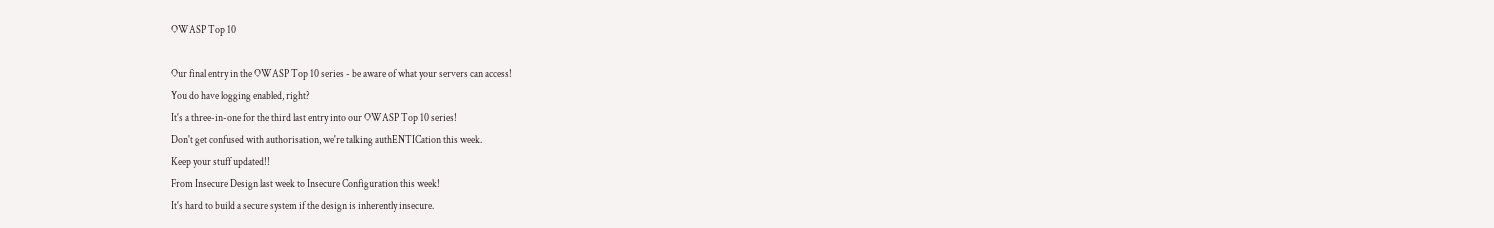OWASP Top 10

Our final entry in the OWASP Top 10 series - be aware of what your servers can access!
You do have logging enabled, right?
It's a three-in-one for the third last entry into our OWASP Top 10 series!
Don't get confused with authorisation, we're talking authENTICation this week.
Keep your stuff updated!!
From Insecure Design last week to Insecure Configuration this week!
It's hard to build a secure system if the design is inherently insecure.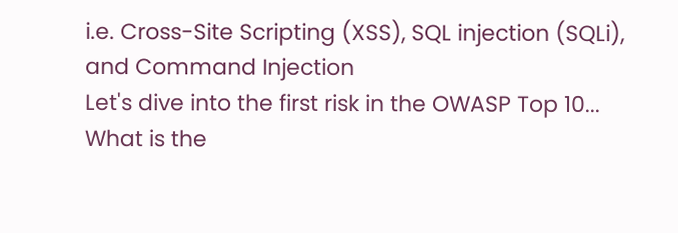i.e. Cross-Site Scripting (XSS), SQL injection (SQLi), and Command Injection
Let's dive into the first risk in the OWASP Top 10...
What is the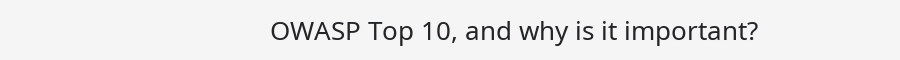OWASP Top 10, and why is it important?